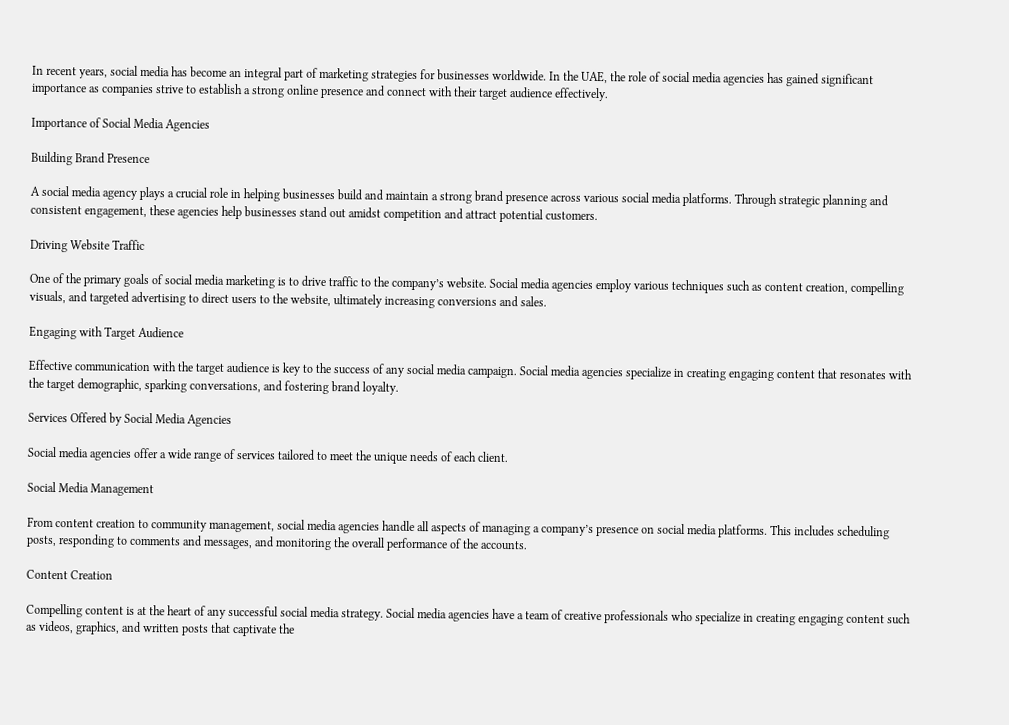In recent years, social media has become an integral part of marketing strategies for businesses worldwide. In the UAE, the role of social media agencies has gained significant importance as companies strive to establish a strong online presence and connect with their target audience effectively.

Importance of Social Media Agencies

Building Brand Presence

A social media agency plays a crucial role in helping businesses build and maintain a strong brand presence across various social media platforms. Through strategic planning and consistent engagement, these agencies help businesses stand out amidst competition and attract potential customers.

Driving Website Traffic

One of the primary goals of social media marketing is to drive traffic to the company’s website. Social media agencies employ various techniques such as content creation, compelling visuals, and targeted advertising to direct users to the website, ultimately increasing conversions and sales.

Engaging with Target Audience

Effective communication with the target audience is key to the success of any social media campaign. Social media agencies specialize in creating engaging content that resonates with the target demographic, sparking conversations, and fostering brand loyalty.

Services Offered by Social Media Agencies

Social media agencies offer a wide range of services tailored to meet the unique needs of each client.

Social Media Management

From content creation to community management, social media agencies handle all aspects of managing a company’s presence on social media platforms. This includes scheduling posts, responding to comments and messages, and monitoring the overall performance of the accounts.

Content Creation

Compelling content is at the heart of any successful social media strategy. Social media agencies have a team of creative professionals who specialize in creating engaging content such as videos, graphics, and written posts that captivate the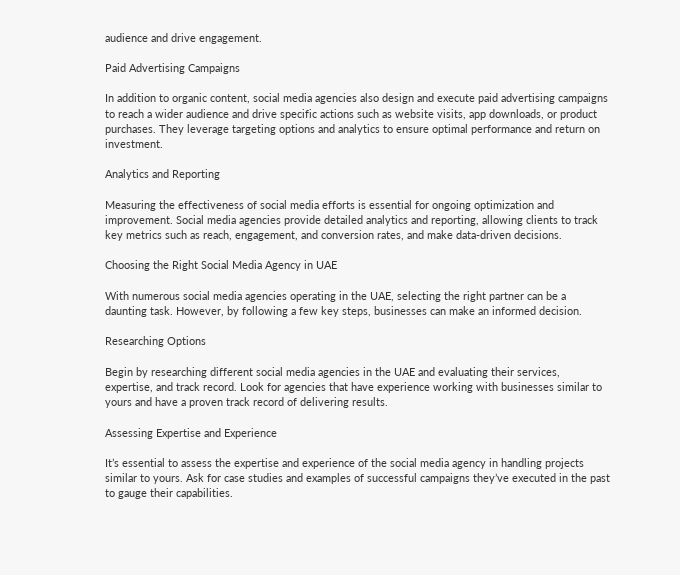audience and drive engagement.

Paid Advertising Campaigns

In addition to organic content, social media agencies also design and execute paid advertising campaigns to reach a wider audience and drive specific actions such as website visits, app downloads, or product purchases. They leverage targeting options and analytics to ensure optimal performance and return on investment.

Analytics and Reporting

Measuring the effectiveness of social media efforts is essential for ongoing optimization and improvement. Social media agencies provide detailed analytics and reporting, allowing clients to track key metrics such as reach, engagement, and conversion rates, and make data-driven decisions.

Choosing the Right Social Media Agency in UAE

With numerous social media agencies operating in the UAE, selecting the right partner can be a daunting task. However, by following a few key steps, businesses can make an informed decision.

Researching Options

Begin by researching different social media agencies in the UAE and evaluating their services, expertise, and track record. Look for agencies that have experience working with businesses similar to yours and have a proven track record of delivering results.

Assessing Expertise and Experience

It’s essential to assess the expertise and experience of the social media agency in handling projects similar to yours. Ask for case studies and examples of successful campaigns they’ve executed in the past to gauge their capabilities.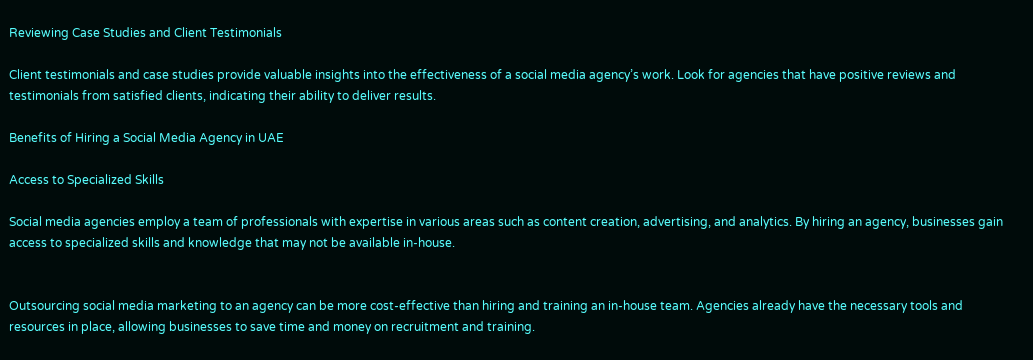Reviewing Case Studies and Client Testimonials

Client testimonials and case studies provide valuable insights into the effectiveness of a social media agency’s work. Look for agencies that have positive reviews and testimonials from satisfied clients, indicating their ability to deliver results.

Benefits of Hiring a Social Media Agency in UAE

Access to Specialized Skills

Social media agencies employ a team of professionals with expertise in various areas such as content creation, advertising, and analytics. By hiring an agency, businesses gain access to specialized skills and knowledge that may not be available in-house.


Outsourcing social media marketing to an agency can be more cost-effective than hiring and training an in-house team. Agencies already have the necessary tools and resources in place, allowing businesses to save time and money on recruitment and training.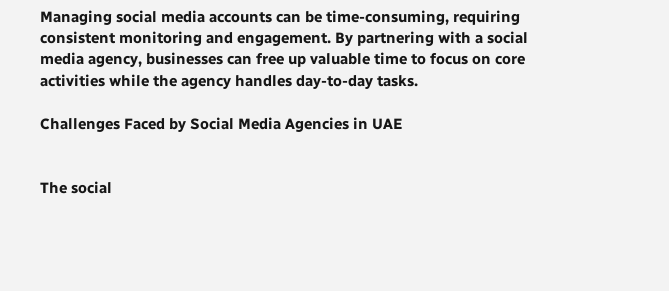Managing social media accounts can be time-consuming, requiring consistent monitoring and engagement. By partnering with a social media agency, businesses can free up valuable time to focus on core activities while the agency handles day-to-day tasks.

Challenges Faced by Social Media Agencies in UAE


The social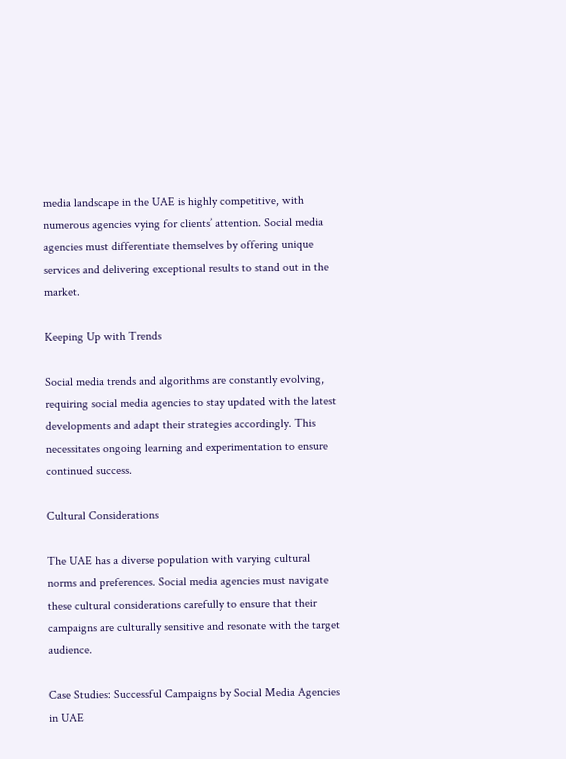media landscape in the UAE is highly competitive, with numerous agencies vying for clients’ attention. Social media agencies must differentiate themselves by offering unique services and delivering exceptional results to stand out in the market.

Keeping Up with Trends

Social media trends and algorithms are constantly evolving, requiring social media agencies to stay updated with the latest developments and adapt their strategies accordingly. This necessitates ongoing learning and experimentation to ensure continued success.

Cultural Considerations

The UAE has a diverse population with varying cultural norms and preferences. Social media agencies must navigate these cultural considerations carefully to ensure that their campaigns are culturally sensitive and resonate with the target audience.

Case Studies: Successful Campaigns by Social Media Agencies in UAE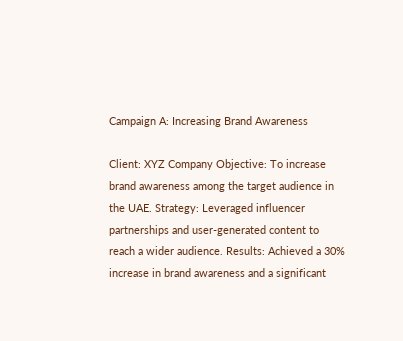Campaign A: Increasing Brand Awareness

Client: XYZ Company Objective: To increase brand awareness among the target audience in the UAE. Strategy: Leveraged influencer partnerships and user-generated content to reach a wider audience. Results: Achieved a 30% increase in brand awareness and a significant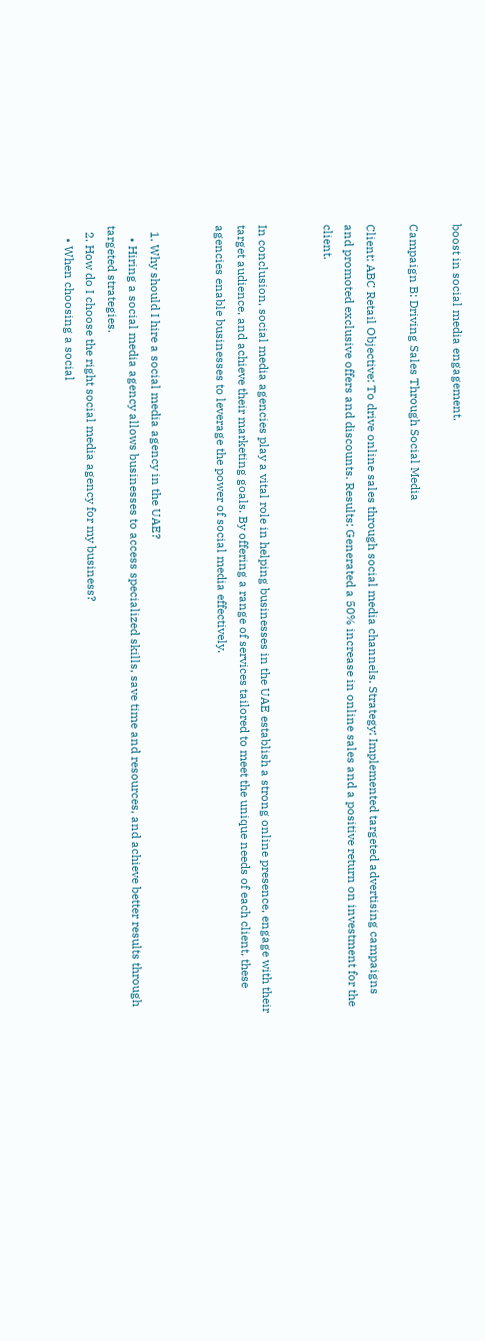boost in social media engagement.

Campaign B: Driving Sales Through Social Media

Client: ABC Retail Objective: To drive online sales through social media channels. Strategy: Implemented targeted advertising campaigns and promoted exclusive offers and discounts. Results: Generated a 50% increase in online sales and a positive return on investment for the client.


In conclusion, social media agencies play a vital role in helping businesses in the UAE establish a strong online presence, engage with their target audience, and achieve their marketing goals. By offering a range of services tailored to meet the unique needs of each client, these agencies enable businesses to leverage the power of social media effectively.


  1. Why should I hire a social media agency in the UAE?
    • Hiring a social media agency allows businesses to access specialized skills, save time and resources, and achieve better results through targeted strategies.
  2. How do I choose the right social media agency for my business?
    • When choosing a social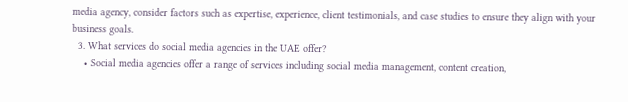media agency, consider factors such as expertise, experience, client testimonials, and case studies to ensure they align with your business goals.
  3. What services do social media agencies in the UAE offer?
    • Social media agencies offer a range of services including social media management, content creation,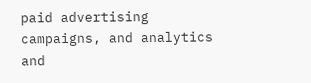paid advertising campaigns, and analytics and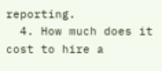reporting.
  4. How much does it cost to hire a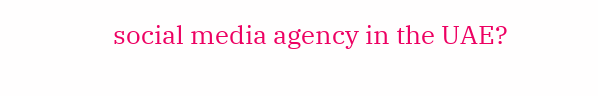social media agency in the UAE?